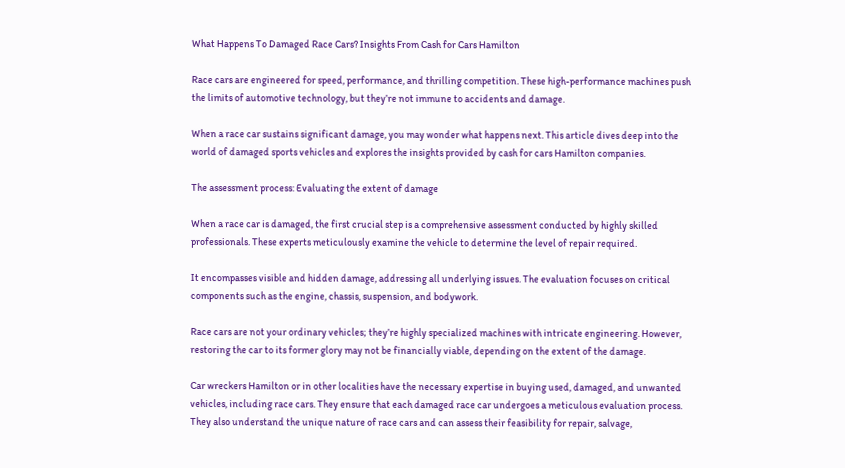What Happens To Damaged Race Cars? Insights From Cash for Cars Hamilton

Race cars are engineered for speed, performance, and thrilling competition. These high-performance machines push the limits of automotive technology, but they’re not immune to accidents and damage.

When a race car sustains significant damage, you may wonder what happens next. This article dives deep into the world of damaged sports vehicles and explores the insights provided by cash for cars Hamilton companies.

The assessment process: Evaluating the extent of damage

When a race car is damaged, the first crucial step is a comprehensive assessment conducted by highly skilled professionals. These experts meticulously examine the vehicle to determine the level of repair required.

It encompasses visible and hidden damage, addressing all underlying issues. The evaluation focuses on critical components such as the engine, chassis, suspension, and bodywork.

Race cars are not your ordinary vehicles; they’re highly specialized machines with intricate engineering. However, restoring the car to its former glory may not be financially viable, depending on the extent of the damage.

Car wreckers Hamilton or in other localities have the necessary expertise in buying used, damaged, and unwanted vehicles, including race cars. They ensure that each damaged race car undergoes a meticulous evaluation process. They also understand the unique nature of race cars and can assess their feasibility for repair, salvage,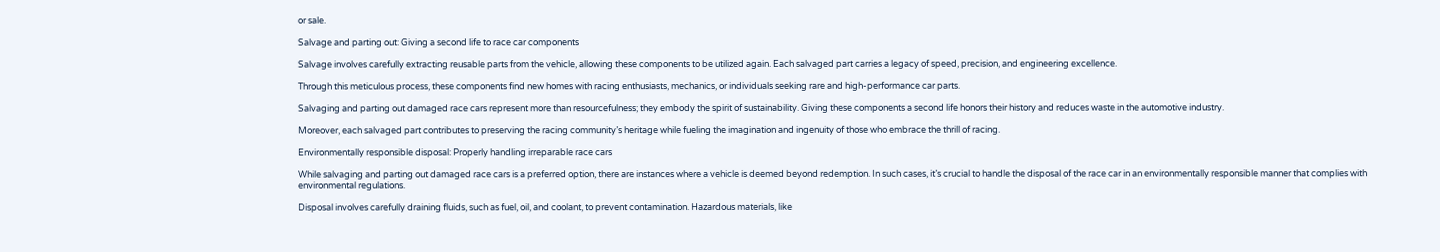or sale.

Salvage and parting out: Giving a second life to race car components

Salvage involves carefully extracting reusable parts from the vehicle, allowing these components to be utilized again. Each salvaged part carries a legacy of speed, precision, and engineering excellence.

Through this meticulous process, these components find new homes with racing enthusiasts, mechanics, or individuals seeking rare and high-performance car parts.

Salvaging and parting out damaged race cars represent more than resourcefulness; they embody the spirit of sustainability. Giving these components a second life honors their history and reduces waste in the automotive industry.

Moreover, each salvaged part contributes to preserving the racing community’s heritage while fueling the imagination and ingenuity of those who embrace the thrill of racing.

Environmentally responsible disposal: Properly handling irreparable race cars

While salvaging and parting out damaged race cars is a preferred option, there are instances where a vehicle is deemed beyond redemption. In such cases, it’s crucial to handle the disposal of the race car in an environmentally responsible manner that complies with environmental regulations.

Disposal involves carefully draining fluids, such as fuel, oil, and coolant, to prevent contamination. Hazardous materials, like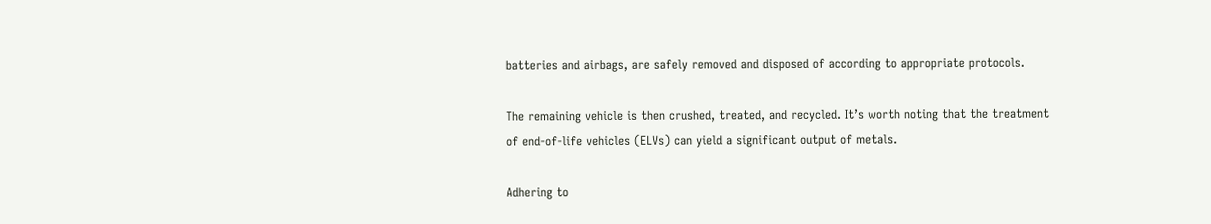batteries and airbags, are safely removed and disposed of according to appropriate protocols.

The remaining vehicle is then crushed, treated, and recycled. It’s worth noting that the treatment of end-of-life vehicles (ELVs) can yield a significant output of metals.

Adhering to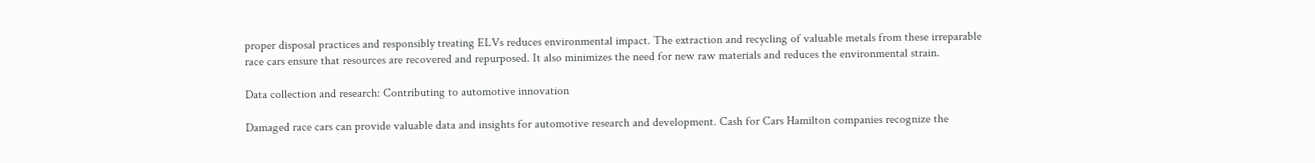proper disposal practices and responsibly treating ELVs reduces environmental impact. The extraction and recycling of valuable metals from these irreparable race cars ensure that resources are recovered and repurposed. It also minimizes the need for new raw materials and reduces the environmental strain.

Data collection and research: Contributing to automotive innovation

Damaged race cars can provide valuable data and insights for automotive research and development. Cash for Cars Hamilton companies recognize the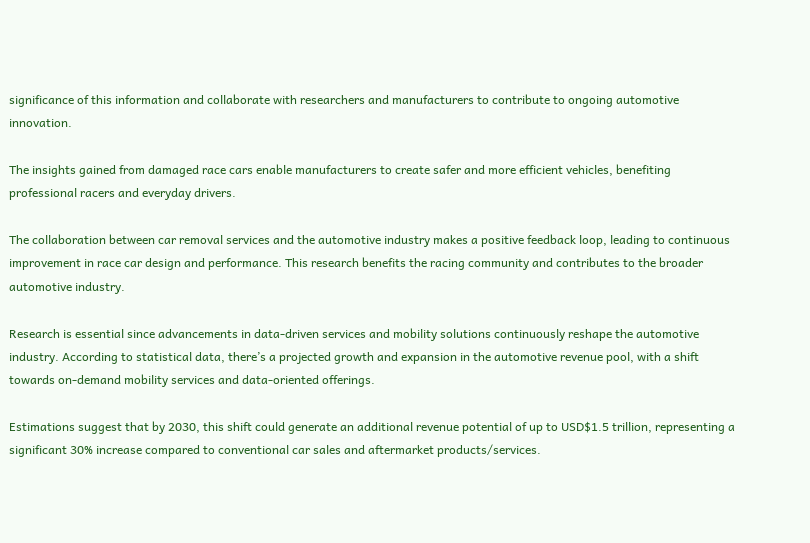significance of this information and collaborate with researchers and manufacturers to contribute to ongoing automotive innovation.

The insights gained from damaged race cars enable manufacturers to create safer and more efficient vehicles, benefiting professional racers and everyday drivers.

The collaboration between car removal services and the automotive industry makes a positive feedback loop, leading to continuous improvement in race car design and performance. This research benefits the racing community and contributes to the broader automotive industry.

Research is essential since advancements in data-driven services and mobility solutions continuously reshape the automotive industry. According to statistical data, there’s a projected growth and expansion in the automotive revenue pool, with a shift towards on-demand mobility services and data-oriented offerings.

Estimations suggest that by 2030, this shift could generate an additional revenue potential of up to USD$1.5 trillion, representing a significant 30% increase compared to conventional car sales and aftermarket products/services.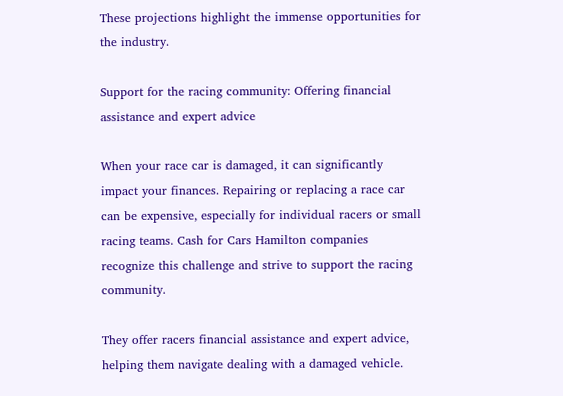These projections highlight the immense opportunities for the industry.

Support for the racing community: Offering financial assistance and expert advice

When your race car is damaged, it can significantly impact your finances. Repairing or replacing a race car can be expensive, especially for individual racers or small racing teams. Cash for Cars Hamilton companies recognize this challenge and strive to support the racing community.

They offer racers financial assistance and expert advice, helping them navigate dealing with a damaged vehicle.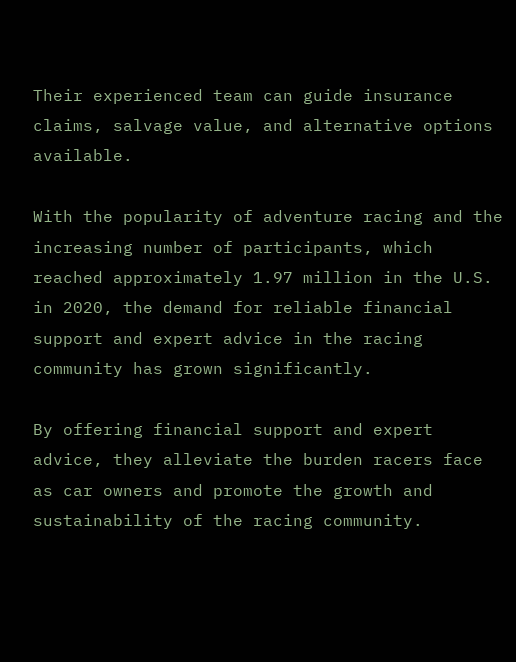Their experienced team can guide insurance claims, salvage value, and alternative options available.

With the popularity of adventure racing and the increasing number of participants, which reached approximately 1.97 million in the U.S. in 2020, the demand for reliable financial support and expert advice in the racing community has grown significantly.

By offering financial support and expert advice, they alleviate the burden racers face as car owners and promote the growth and sustainability of the racing community.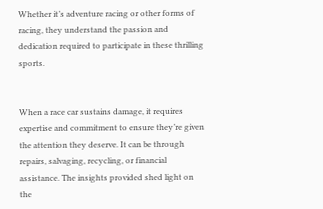Whether it’s adventure racing or other forms of racing, they understand the passion and dedication required to participate in these thrilling sports.


When a race car sustains damage, it requires expertise and commitment to ensure they’re given the attention they deserve. It can be through repairs, salvaging, recycling, or financial assistance. The insights provided shed light on the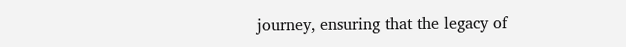journey, ensuring that the legacy of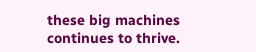these big machines continues to thrive.